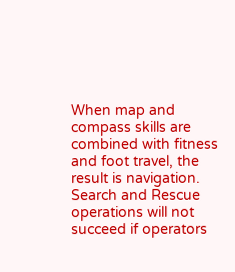When map and compass skills are combined with fitness and foot travel, the result is navigation. Search and Rescue operations will not succeed if operators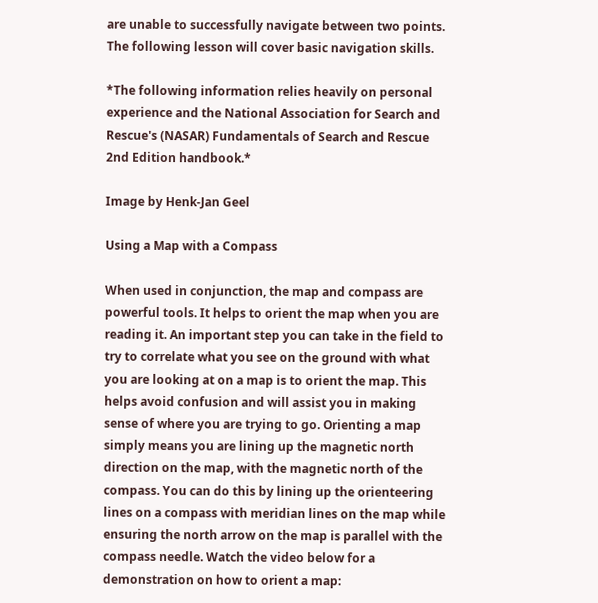are unable to successfully navigate between two points. The following lesson will cover basic navigation skills.

*The following information relies heavily on personal experience and the National Association for Search and Rescue's (NASAR) Fundamentals of Search and Rescue 2nd Edition handbook.*

Image by Henk-Jan Geel

Using a Map with a Compass

When used in conjunction, the map and compass are powerful tools. It helps to orient the map when you are reading it. An important step you can take in the field to try to correlate what you see on the ground with what you are looking at on a map is to orient the map. This helps avoid confusion and will assist you in making sense of where you are trying to go. Orienting a map simply means you are lining up the magnetic north direction on the map, with the magnetic north of the compass. You can do this by lining up the orienteering lines on a compass with meridian lines on the map while ensuring the north arrow on the map is parallel with the compass needle. Watch the video below for a demonstration on how to orient a map: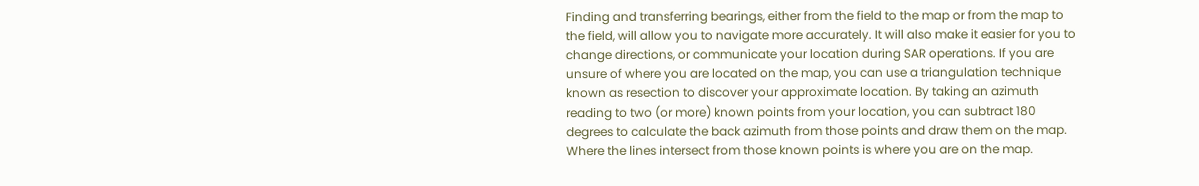Finding and transferring bearings, either from the field to the map or from the map to the field, will allow you to navigate more accurately. It will also make it easier for you to change directions, or communicate your location during SAR operations. If you are unsure of where you are located on the map, you can use a triangulation technique known as resection to discover your approximate location. By taking an azimuth reading to two (or more) known points from your location, you can subtract 180 degrees to calculate the back azimuth from those points and draw them on the map. Where the lines intersect from those known points is where you are on the map.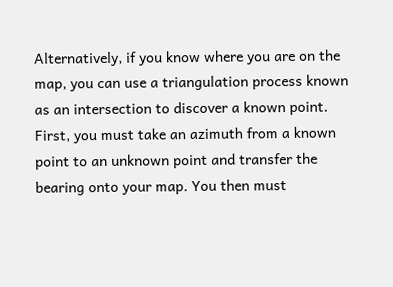Alternatively, if you know where you are on the map, you can use a triangulation process known as an intersection to discover a known point. First, you must take an azimuth from a known point to an unknown point and transfer the bearing onto your map. You then must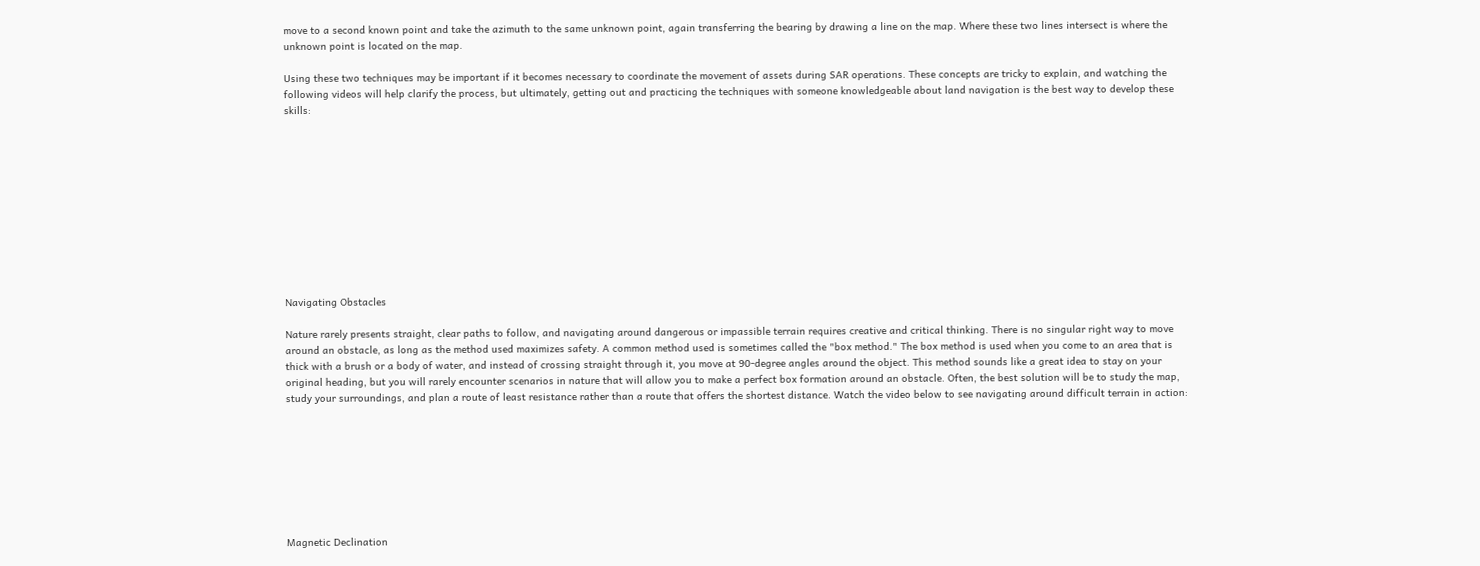move to a second known point and take the azimuth to the same unknown point, again transferring the bearing by drawing a line on the map. Where these two lines intersect is where the unknown point is located on the map.

Using these two techniques may be important if it becomes necessary to coordinate the movement of assets during SAR operations. These concepts are tricky to explain, and watching the following videos will help clarify the process, but ultimately, getting out and practicing the techniques with someone knowledgeable about land navigation is the best way to develop these skills:











Navigating Obstacles

Nature rarely presents straight, clear paths to follow, and navigating around dangerous or impassible terrain requires creative and critical thinking. There is no singular right way to move around an obstacle, as long as the method used maximizes safety. A common method used is sometimes called the "box method." The box method is used when you come to an area that is thick with a brush or a body of water, and instead of crossing straight through it, you move at 90-degree angles around the object. This method sounds like a great idea to stay on your original heading, but you will rarely encounter scenarios in nature that will allow you to make a perfect box formation around an obstacle. Often, the best solution will be to study the map, study your surroundings, and plan a route of least resistance rather than a route that offers the shortest distance. Watch the video below to see navigating around difficult terrain in action:








Magnetic Declination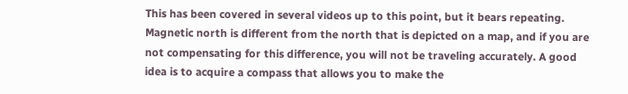This has been covered in several videos up to this point, but it bears repeating. Magnetic north is different from the north that is depicted on a map, and if you are not compensating for this difference, you will not be traveling accurately. A good idea is to acquire a compass that allows you to make the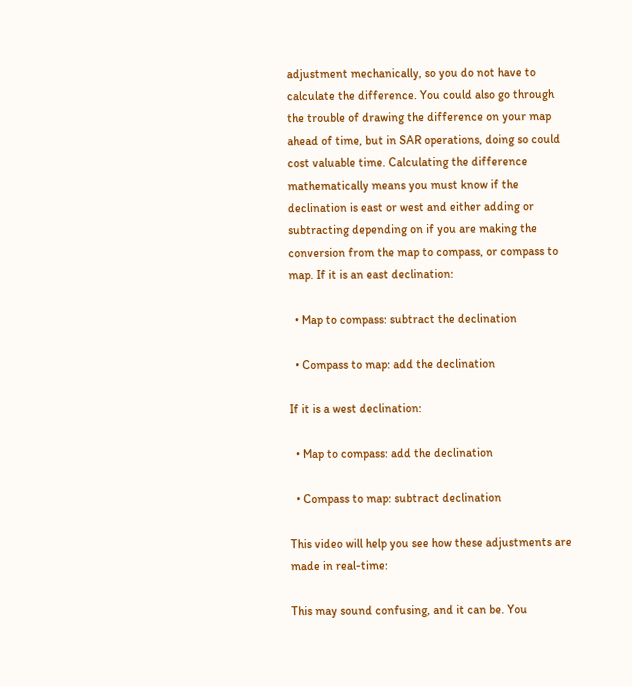adjustment mechanically, so you do not have to calculate the difference. You could also go through the trouble of drawing the difference on your map ahead of time, but in SAR operations, doing so could cost valuable time. Calculating the difference mathematically means you must know if the declination is east or west and either adding or subtracting depending on if you are making the conversion from the map to compass, or compass to map. If it is an east declination:

  • Map to compass: subtract the declination

  • Compass to map: add the declination

If it is a west declination:

  • Map to compass: add the declination

  • Compass to map: subtract declination

This video will help you see how these adjustments are made in real-time:

This may sound confusing, and it can be. You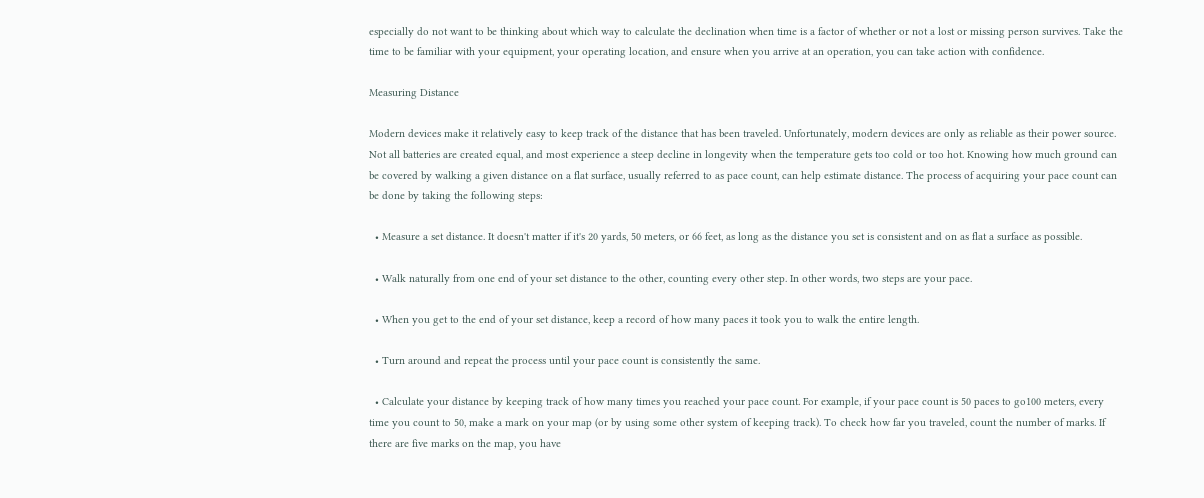especially do not want to be thinking about which way to calculate the declination when time is a factor of whether or not a lost or missing person survives. Take the time to be familiar with your equipment, your operating location, and ensure when you arrive at an operation, you can take action with confidence.

Measuring Distance

Modern devices make it relatively easy to keep track of the distance that has been traveled. Unfortunately, modern devices are only as reliable as their power source. Not all batteries are created equal, and most experience a steep decline in longevity when the temperature gets too cold or too hot. Knowing how much ground can be covered by walking a given distance on a flat surface, usually referred to as pace count, can help estimate distance. The process of acquiring your pace count can be done by taking the following steps:

  • Measure a set distance. It doesn't matter if it's 20 yards, 50 meters, or 66 feet, as long as the distance you set is consistent and on as flat a surface as possible.

  • Walk naturally from one end of your set distance to the other, counting every other step. In other words, two steps are your pace.

  • When you get to the end of your set distance, keep a record of how many paces it took you to walk the entire length.

  • Turn around and repeat the process until your pace count is consistently the same.

  • Calculate your distance by keeping track of how many times you reached your pace count. For example, if your pace count is 50 paces to go100 meters, every time you count to 50, make a mark on your map (or by using some other system of keeping track). To check how far you traveled, count the number of marks. If there are five marks on the map, you have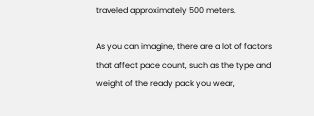traveled approximately 500 meters.

As you can imagine, there are a lot of factors that affect pace count, such as the type and weight of the ready pack you wear,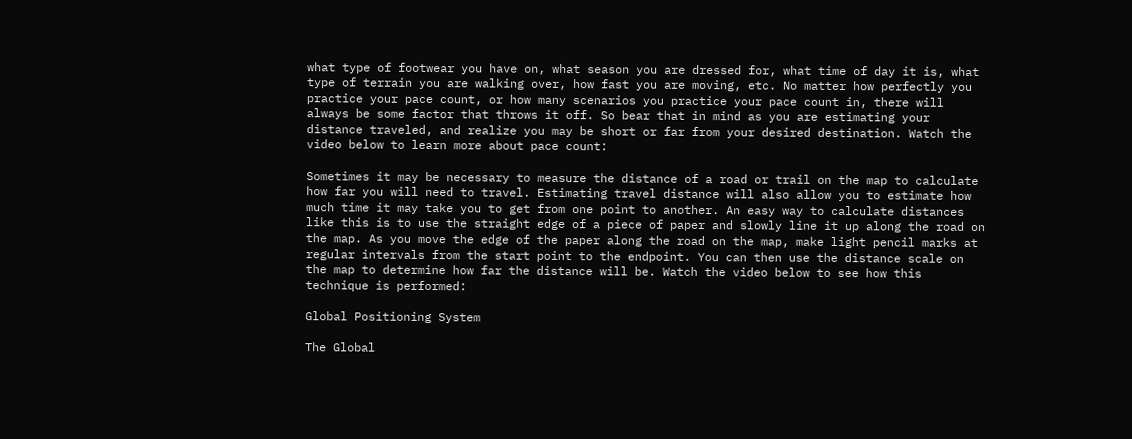what type of footwear you have on, what season you are dressed for, what time of day it is, what type of terrain you are walking over, how fast you are moving, etc. No matter how perfectly you practice your pace count, or how many scenarios you practice your pace count in, there will always be some factor that throws it off. So bear that in mind as you are estimating your distance traveled, and realize you may be short or far from your desired destination. Watch the video below to learn more about pace count:

Sometimes it may be necessary to measure the distance of a road or trail on the map to calculate how far you will need to travel. Estimating travel distance will also allow you to estimate how much time it may take you to get from one point to another. An easy way to calculate distances like this is to use the straight edge of a piece of paper and slowly line it up along the road on the map. As you move the edge of the paper along the road on the map, make light pencil marks at regular intervals from the start point to the endpoint. You can then use the distance scale on the map to determine how far the distance will be. Watch the video below to see how this technique is performed:

Global Positioning System

The Global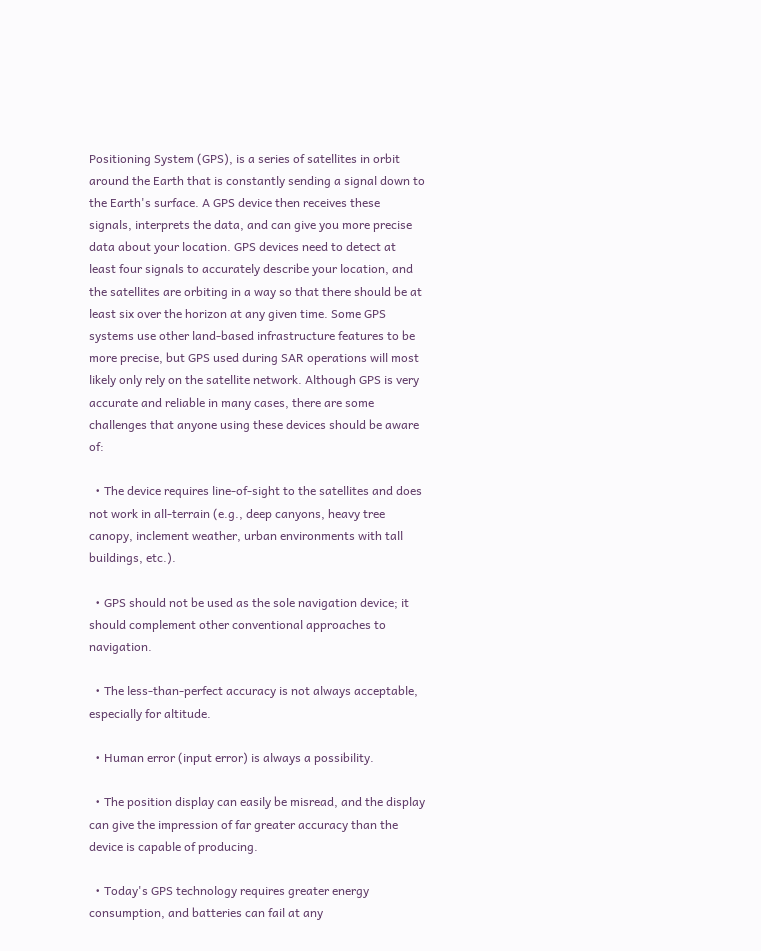Positioning System (GPS), is a series of satellites in orbit around the Earth that is constantly sending a signal down to the Earth's surface. A GPS device then receives these signals, interprets the data, and can give you more precise data about your location. GPS devices need to detect at least four signals to accurately describe your location, and the satellites are orbiting in a way so that there should be at least six over the horizon at any given time. Some GPS systems use other land-based infrastructure features to be more precise, but GPS used during SAR operations will most likely only rely on the satellite network. Although GPS is very accurate and reliable in many cases, there are some challenges that anyone using these devices should be aware of:

  • The device requires line-of-sight to the satellites and does not work in all-terrain (e.g., deep canyons, heavy tree canopy, inclement weather, urban environments with tall buildings, etc.).

  • GPS should not be used as the sole navigation device; it should complement other conventional approaches to navigation.

  • The less-than-perfect accuracy is not always acceptable, especially for altitude.

  • Human error (input error) is always a possibility.

  • The position display can easily be misread, and the display can give the impression of far greater accuracy than the device is capable of producing.

  • Today's GPS technology requires greater energy consumption, and batteries can fail at any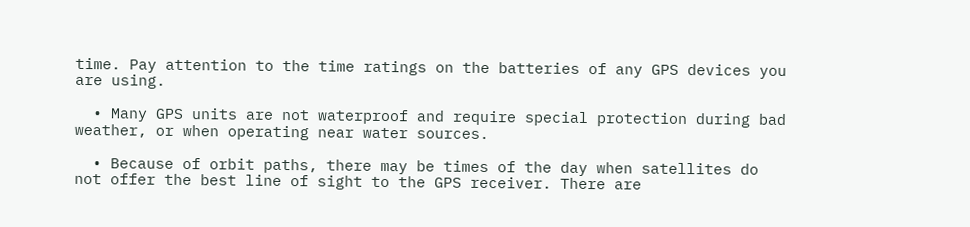time. Pay attention to the time ratings on the batteries of any GPS devices you are using.

  • Many GPS units are not waterproof and require special protection during bad weather, or when operating near water sources.

  • Because of orbit paths, there may be times of the day when satellites do not offer the best line of sight to the GPS receiver. There are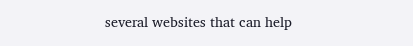several websites that can help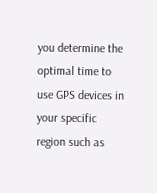you determine the optimal time to use GPS devices in your specific region such as